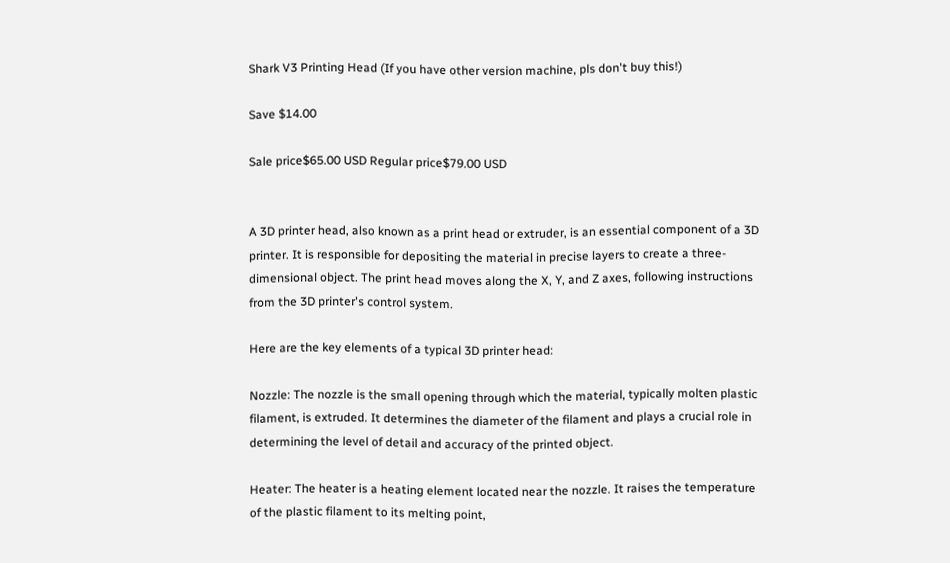Shark V3 Printing Head (If you have other version machine, pls don't buy this!)

Save $14.00

Sale price$65.00 USD Regular price$79.00 USD


A 3D printer head, also known as a print head or extruder, is an essential component of a 3D printer. It is responsible for depositing the material in precise layers to create a three-dimensional object. The print head moves along the X, Y, and Z axes, following instructions from the 3D printer's control system.

Here are the key elements of a typical 3D printer head:

Nozzle: The nozzle is the small opening through which the material, typically molten plastic filament, is extruded. It determines the diameter of the filament and plays a crucial role in determining the level of detail and accuracy of the printed object.

Heater: The heater is a heating element located near the nozzle. It raises the temperature of the plastic filament to its melting point,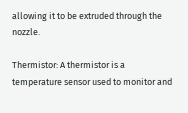allowing it to be extruded through the nozzle.

Thermistor: A thermistor is a temperature sensor used to monitor and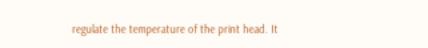regulate the temperature of the print head. It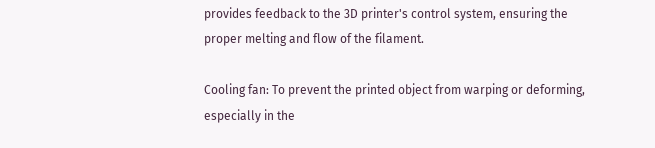provides feedback to the 3D printer's control system, ensuring the proper melting and flow of the filament.

Cooling fan: To prevent the printed object from warping or deforming, especially in the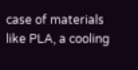case of materials like PLA, a cooling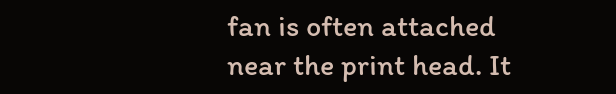fan is often attached near the print head. It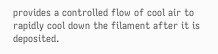provides a controlled flow of cool air to rapidly cool down the filament after it is deposited.